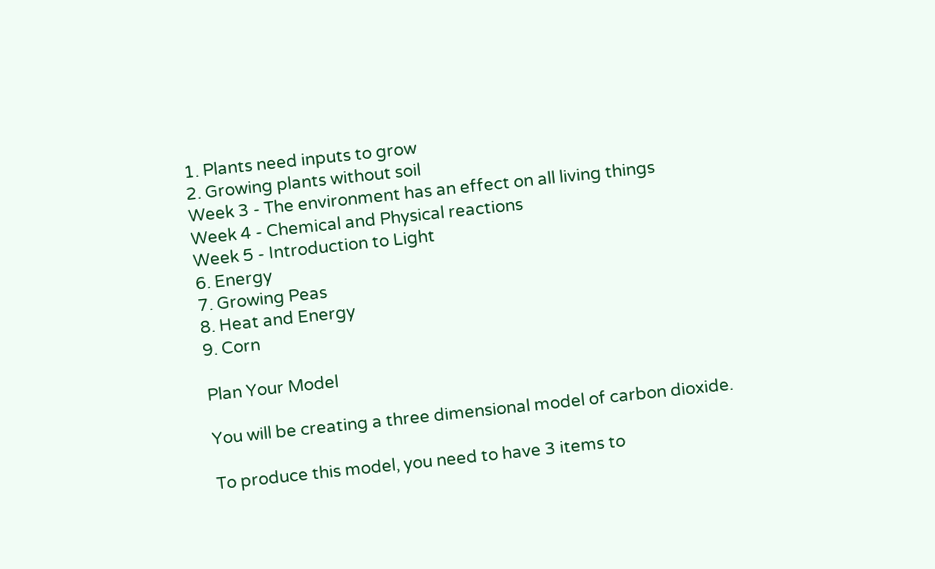1. Plants need inputs to grow
2. Growing plants without soil
Week 3 - The environment has an effect on all living things
Week 4 - Chemical and Physical reactions
Week 5 - Introduction to Light
6. Energy
7. Growing Peas
8. Heat and Energy
9. Corn

Plan Your Model

You will be creating a three dimensional model of carbon dioxide.

To produce this model, you need to have 3 items to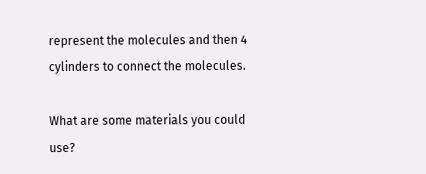represent the molecules and then 4 cylinders to connect the molecules.

What are some materials you could use?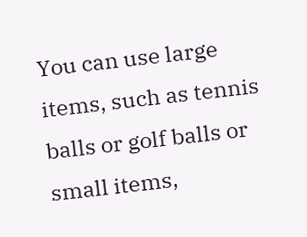You can use large items, such as tennis balls or golf balls or small items,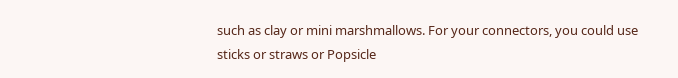such as clay or mini marshmallows. For your connectors, you could use sticks or straws or Popsicle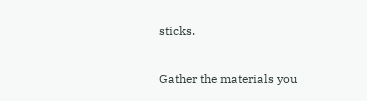sticks.

Gather the materials you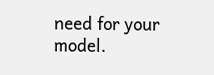need for your model.